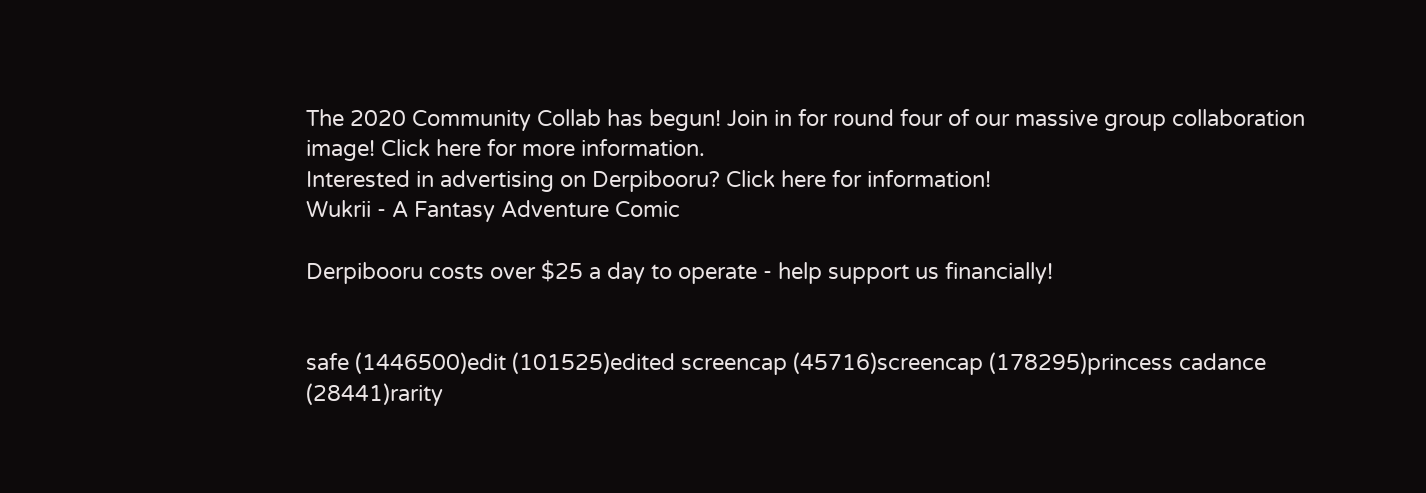The 2020 Community Collab has begun! Join in for round four of our massive group collaboration image! Click here for more information.
Interested in advertising on Derpibooru? Click here for information!
Wukrii - A Fantasy Adventure Comic

Derpibooru costs over $25 a day to operate - help support us financially!


safe (1446500)edit (101525)edited screencap (45716)screencap (178295)princess cadance (28441)rarity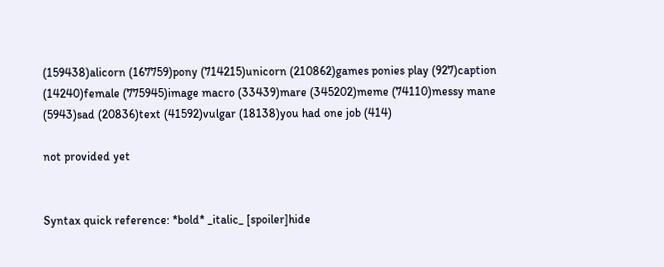(159438)alicorn (167759)pony (714215)unicorn (210862)games ponies play (927)caption (14240)female (775945)image macro (33439)mare (345202)meme (74110)messy mane (5943)sad (20836)text (41592)vulgar (18138)you had one job (414)

not provided yet


Syntax quick reference: *bold* _italic_ [spoiler]hide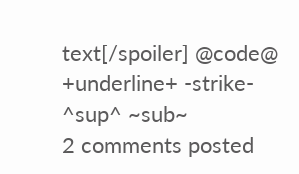text[/spoiler] @code@ +underline+ -strike- ^sup^ ~sub~
2 comments posted